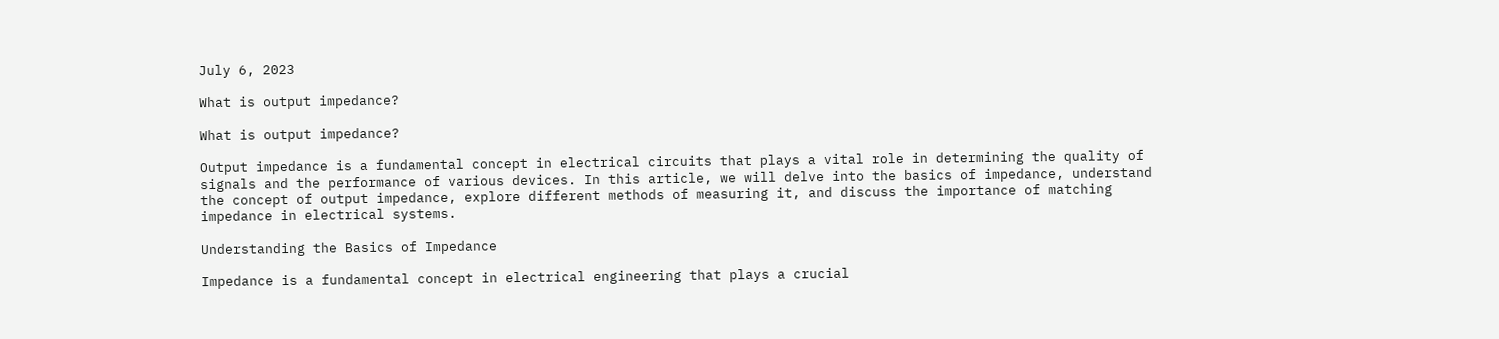July 6, 2023

What is output impedance?

What is output impedance?

Output impedance is a fundamental concept in electrical circuits that plays a vital role in determining the quality of signals and the performance of various devices. In this article, we will delve into the basics of impedance, understand the concept of output impedance, explore different methods of measuring it, and discuss the importance of matching impedance in electrical systems.

Understanding the Basics of Impedance

Impedance is a fundamental concept in electrical engineering that plays a crucial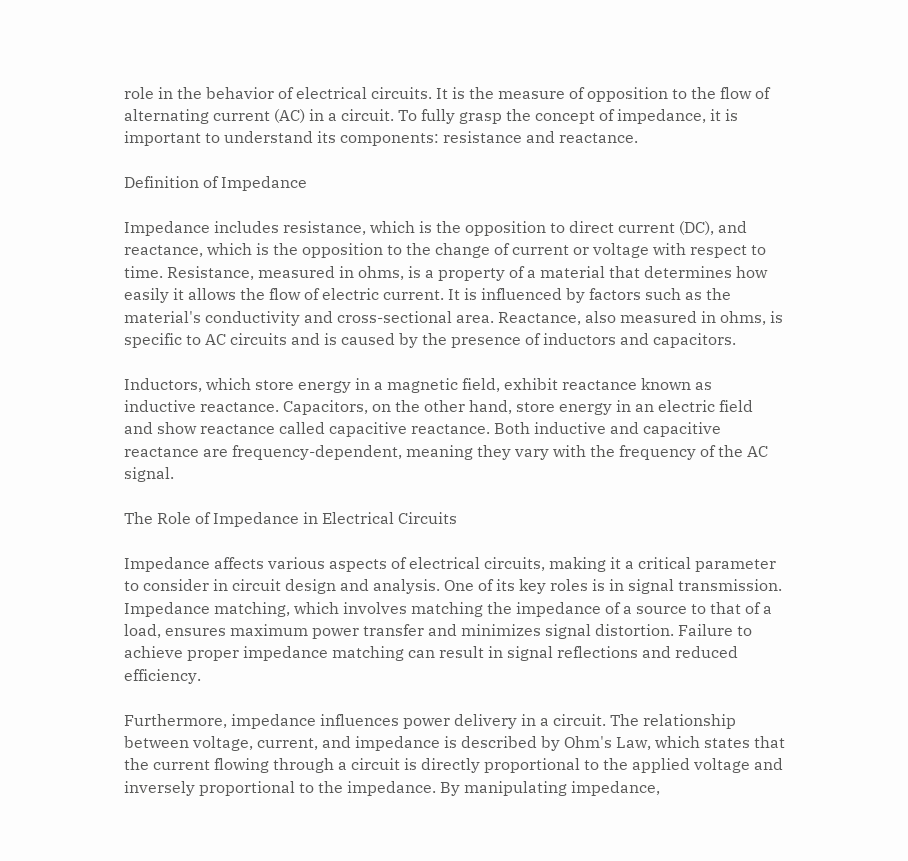role in the behavior of electrical circuits. It is the measure of opposition to the flow of alternating current (AC) in a circuit. To fully grasp the concept of impedance, it is important to understand its components: resistance and reactance.

Definition of Impedance

Impedance includes resistance, which is the opposition to direct current (DC), and reactance, which is the opposition to the change of current or voltage with respect to time. Resistance, measured in ohms, is a property of a material that determines how easily it allows the flow of electric current. It is influenced by factors such as the material's conductivity and cross-sectional area. Reactance, also measured in ohms, is specific to AC circuits and is caused by the presence of inductors and capacitors.

Inductors, which store energy in a magnetic field, exhibit reactance known as inductive reactance. Capacitors, on the other hand, store energy in an electric field and show reactance called capacitive reactance. Both inductive and capacitive reactance are frequency-dependent, meaning they vary with the frequency of the AC signal.

The Role of Impedance in Electrical Circuits

Impedance affects various aspects of electrical circuits, making it a critical parameter to consider in circuit design and analysis. One of its key roles is in signal transmission. Impedance matching, which involves matching the impedance of a source to that of a load, ensures maximum power transfer and minimizes signal distortion. Failure to achieve proper impedance matching can result in signal reflections and reduced efficiency.

Furthermore, impedance influences power delivery in a circuit. The relationship between voltage, current, and impedance is described by Ohm's Law, which states that the current flowing through a circuit is directly proportional to the applied voltage and inversely proportional to the impedance. By manipulating impedance,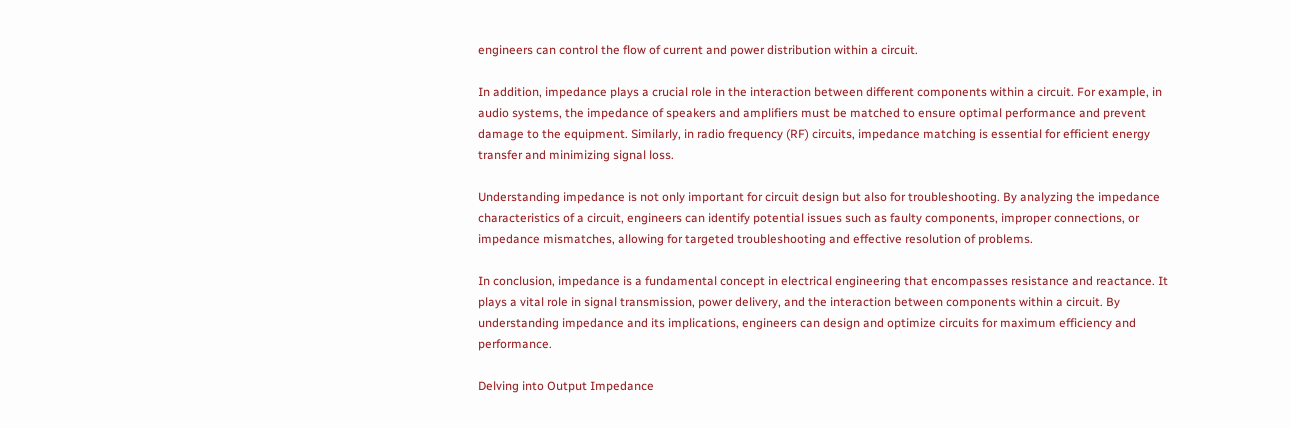engineers can control the flow of current and power distribution within a circuit.

In addition, impedance plays a crucial role in the interaction between different components within a circuit. For example, in audio systems, the impedance of speakers and amplifiers must be matched to ensure optimal performance and prevent damage to the equipment. Similarly, in radio frequency (RF) circuits, impedance matching is essential for efficient energy transfer and minimizing signal loss.

Understanding impedance is not only important for circuit design but also for troubleshooting. By analyzing the impedance characteristics of a circuit, engineers can identify potential issues such as faulty components, improper connections, or impedance mismatches, allowing for targeted troubleshooting and effective resolution of problems.

In conclusion, impedance is a fundamental concept in electrical engineering that encompasses resistance and reactance. It plays a vital role in signal transmission, power delivery, and the interaction between components within a circuit. By understanding impedance and its implications, engineers can design and optimize circuits for maximum efficiency and performance.

Delving into Output Impedance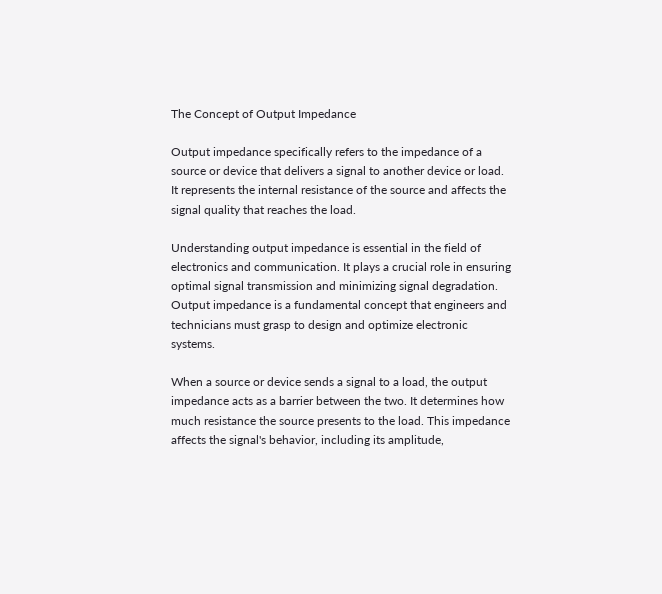The Concept of Output Impedance

Output impedance specifically refers to the impedance of a source or device that delivers a signal to another device or load. It represents the internal resistance of the source and affects the signal quality that reaches the load.

Understanding output impedance is essential in the field of electronics and communication. It plays a crucial role in ensuring optimal signal transmission and minimizing signal degradation. Output impedance is a fundamental concept that engineers and technicians must grasp to design and optimize electronic systems.

When a source or device sends a signal to a load, the output impedance acts as a barrier between the two. It determines how much resistance the source presents to the load. This impedance affects the signal's behavior, including its amplitude,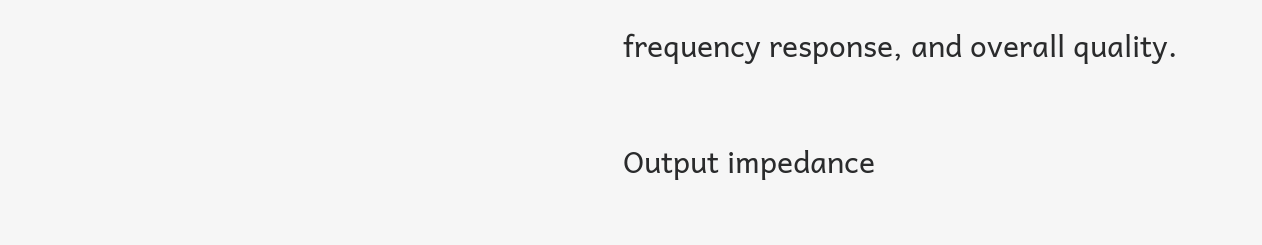frequency response, and overall quality.

Output impedance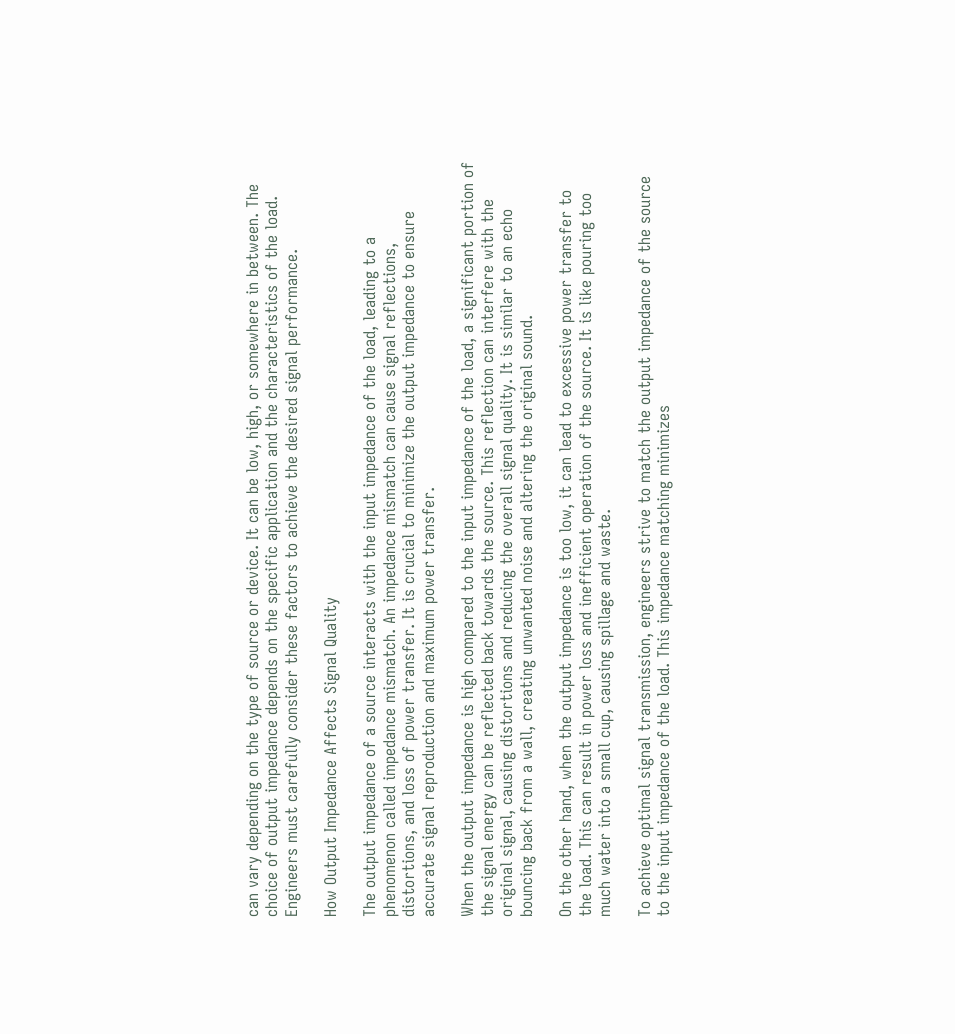can vary depending on the type of source or device. It can be low, high, or somewhere in between. The choice of output impedance depends on the specific application and the characteristics of the load. Engineers must carefully consider these factors to achieve the desired signal performance.

How Output Impedance Affects Signal Quality

The output impedance of a source interacts with the input impedance of the load, leading to a phenomenon called impedance mismatch. An impedance mismatch can cause signal reflections, distortions, and loss of power transfer. It is crucial to minimize the output impedance to ensure accurate signal reproduction and maximum power transfer.

When the output impedance is high compared to the input impedance of the load, a significant portion of the signal energy can be reflected back towards the source. This reflection can interfere with the original signal, causing distortions and reducing the overall signal quality. It is similar to an echo bouncing back from a wall, creating unwanted noise and altering the original sound.

On the other hand, when the output impedance is too low, it can lead to excessive power transfer to the load. This can result in power loss and inefficient operation of the source. It is like pouring too much water into a small cup, causing spillage and waste.

To achieve optimal signal transmission, engineers strive to match the output impedance of the source to the input impedance of the load. This impedance matching minimizes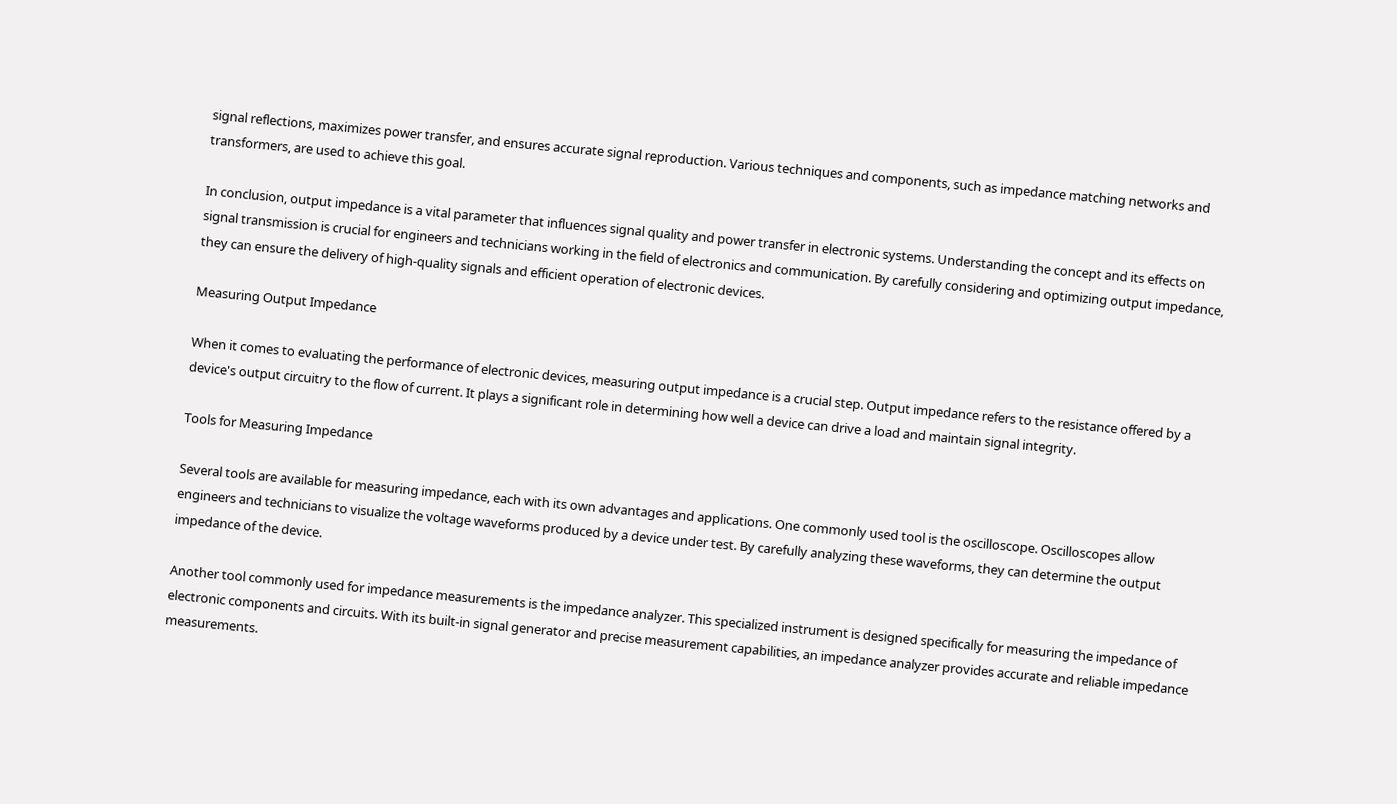signal reflections, maximizes power transfer, and ensures accurate signal reproduction. Various techniques and components, such as impedance matching networks and transformers, are used to achieve this goal.

In conclusion, output impedance is a vital parameter that influences signal quality and power transfer in electronic systems. Understanding the concept and its effects on signal transmission is crucial for engineers and technicians working in the field of electronics and communication. By carefully considering and optimizing output impedance, they can ensure the delivery of high-quality signals and efficient operation of electronic devices.

Measuring Output Impedance

When it comes to evaluating the performance of electronic devices, measuring output impedance is a crucial step. Output impedance refers to the resistance offered by a device's output circuitry to the flow of current. It plays a significant role in determining how well a device can drive a load and maintain signal integrity.

Tools for Measuring Impedance

Several tools are available for measuring impedance, each with its own advantages and applications. One commonly used tool is the oscilloscope. Oscilloscopes allow engineers and technicians to visualize the voltage waveforms produced by a device under test. By carefully analyzing these waveforms, they can determine the output impedance of the device.

Another tool commonly used for impedance measurements is the impedance analyzer. This specialized instrument is designed specifically for measuring the impedance of electronic components and circuits. With its built-in signal generator and precise measurement capabilities, an impedance analyzer provides accurate and reliable impedance measurements.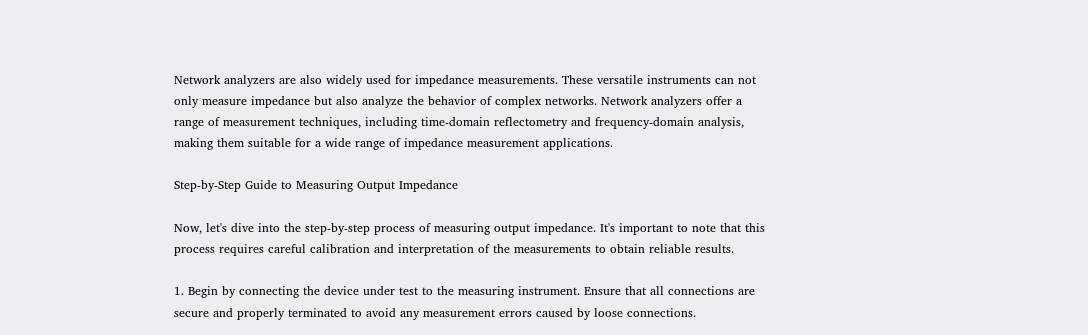Network analyzers are also widely used for impedance measurements. These versatile instruments can not only measure impedance but also analyze the behavior of complex networks. Network analyzers offer a range of measurement techniques, including time-domain reflectometry and frequency-domain analysis, making them suitable for a wide range of impedance measurement applications.

Step-by-Step Guide to Measuring Output Impedance

Now, let's dive into the step-by-step process of measuring output impedance. It's important to note that this process requires careful calibration and interpretation of the measurements to obtain reliable results.

1. Begin by connecting the device under test to the measuring instrument. Ensure that all connections are secure and properly terminated to avoid any measurement errors caused by loose connections.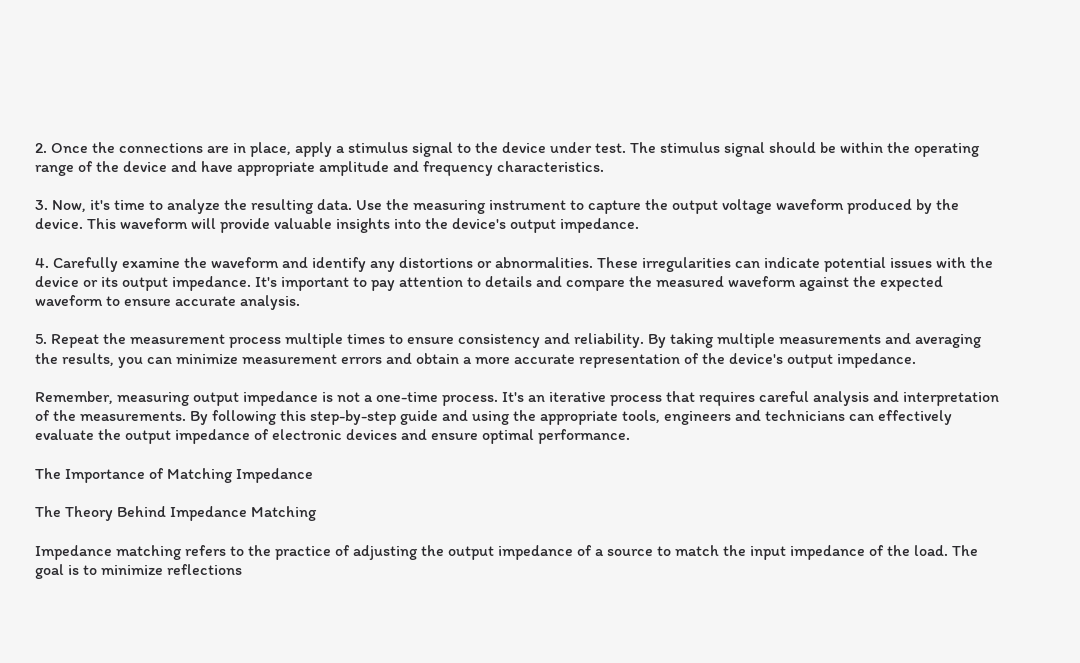2. Once the connections are in place, apply a stimulus signal to the device under test. The stimulus signal should be within the operating range of the device and have appropriate amplitude and frequency characteristics.

3. Now, it's time to analyze the resulting data. Use the measuring instrument to capture the output voltage waveform produced by the device. This waveform will provide valuable insights into the device's output impedance.

4. Carefully examine the waveform and identify any distortions or abnormalities. These irregularities can indicate potential issues with the device or its output impedance. It's important to pay attention to details and compare the measured waveform against the expected waveform to ensure accurate analysis.

5. Repeat the measurement process multiple times to ensure consistency and reliability. By taking multiple measurements and averaging the results, you can minimize measurement errors and obtain a more accurate representation of the device's output impedance.

Remember, measuring output impedance is not a one-time process. It's an iterative process that requires careful analysis and interpretation of the measurements. By following this step-by-step guide and using the appropriate tools, engineers and technicians can effectively evaluate the output impedance of electronic devices and ensure optimal performance.

The Importance of Matching Impedance

The Theory Behind Impedance Matching

Impedance matching refers to the practice of adjusting the output impedance of a source to match the input impedance of the load. The goal is to minimize reflections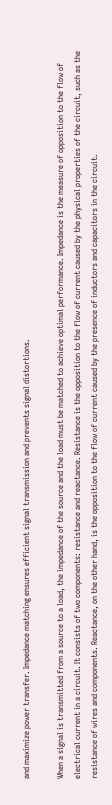and maximize power transfer. Impedance matching ensures efficient signal transmission and prevents signal distortions.

When a signal is transmitted from a source to a load, the impedance of the source and the load must be matched to achieve optimal performance. Impedance is the measure of opposition to the flow of electrical current in a circuit. It consists of two components: resistance and reactance. Resistance is the opposition to the flow of current caused by the physical properties of the circuit, such as the resistance of wires and components. Reactance, on the other hand, is the opposition to the flow of current caused by the presence of inductors and capacitors in the circuit.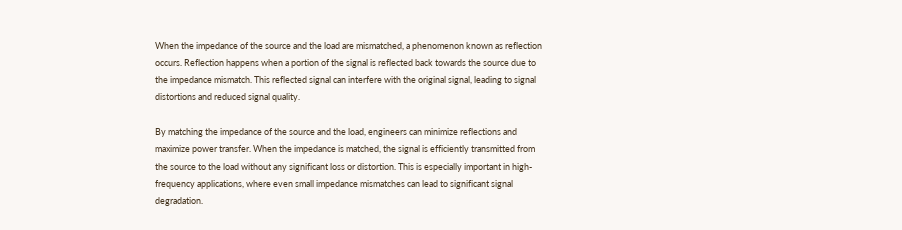When the impedance of the source and the load are mismatched, a phenomenon known as reflection occurs. Reflection happens when a portion of the signal is reflected back towards the source due to the impedance mismatch. This reflected signal can interfere with the original signal, leading to signal distortions and reduced signal quality.

By matching the impedance of the source and the load, engineers can minimize reflections and maximize power transfer. When the impedance is matched, the signal is efficiently transmitted from the source to the load without any significant loss or distortion. This is especially important in high-frequency applications, where even small impedance mismatches can lead to significant signal degradation.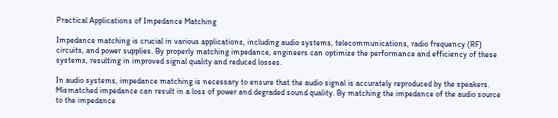Practical Applications of Impedance Matching

Impedance matching is crucial in various applications, including audio systems, telecommunications, radio frequency (RF) circuits, and power supplies. By properly matching impedance, engineers can optimize the performance and efficiency of these systems, resulting in improved signal quality and reduced losses.

In audio systems, impedance matching is necessary to ensure that the audio signal is accurately reproduced by the speakers. Mismatched impedance can result in a loss of power and degraded sound quality. By matching the impedance of the audio source to the impedance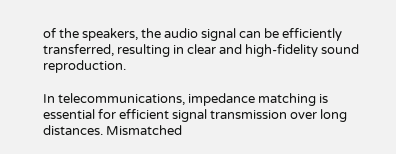of the speakers, the audio signal can be efficiently transferred, resulting in clear and high-fidelity sound reproduction.

In telecommunications, impedance matching is essential for efficient signal transmission over long distances. Mismatched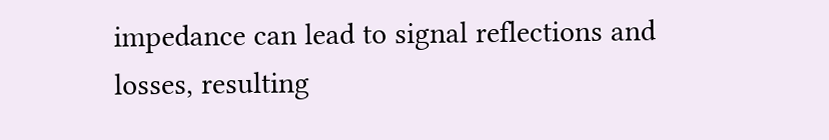impedance can lead to signal reflections and losses, resulting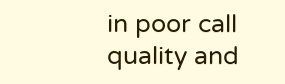in poor call quality and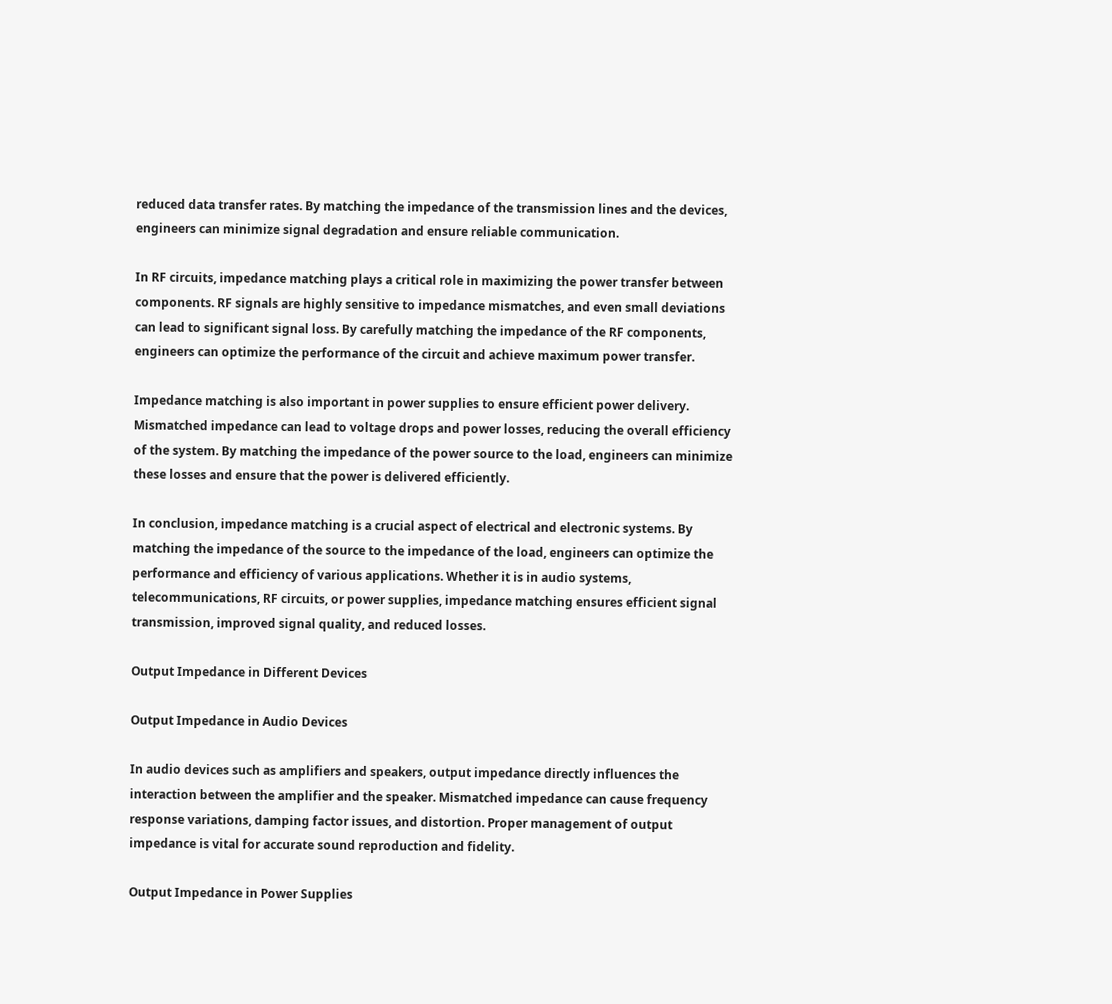reduced data transfer rates. By matching the impedance of the transmission lines and the devices, engineers can minimize signal degradation and ensure reliable communication.

In RF circuits, impedance matching plays a critical role in maximizing the power transfer between components. RF signals are highly sensitive to impedance mismatches, and even small deviations can lead to significant signal loss. By carefully matching the impedance of the RF components, engineers can optimize the performance of the circuit and achieve maximum power transfer.

Impedance matching is also important in power supplies to ensure efficient power delivery. Mismatched impedance can lead to voltage drops and power losses, reducing the overall efficiency of the system. By matching the impedance of the power source to the load, engineers can minimize these losses and ensure that the power is delivered efficiently.

In conclusion, impedance matching is a crucial aspect of electrical and electronic systems. By matching the impedance of the source to the impedance of the load, engineers can optimize the performance and efficiency of various applications. Whether it is in audio systems, telecommunications, RF circuits, or power supplies, impedance matching ensures efficient signal transmission, improved signal quality, and reduced losses.

Output Impedance in Different Devices

Output Impedance in Audio Devices

In audio devices such as amplifiers and speakers, output impedance directly influences the interaction between the amplifier and the speaker. Mismatched impedance can cause frequency response variations, damping factor issues, and distortion. Proper management of output impedance is vital for accurate sound reproduction and fidelity.

Output Impedance in Power Supplies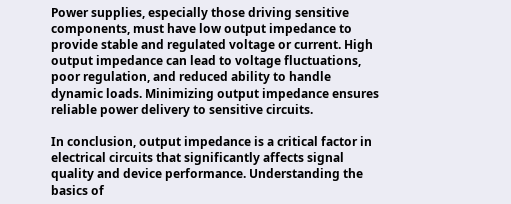Power supplies, especially those driving sensitive components, must have low output impedance to provide stable and regulated voltage or current. High output impedance can lead to voltage fluctuations, poor regulation, and reduced ability to handle dynamic loads. Minimizing output impedance ensures reliable power delivery to sensitive circuits.

In conclusion, output impedance is a critical factor in electrical circuits that significantly affects signal quality and device performance. Understanding the basics of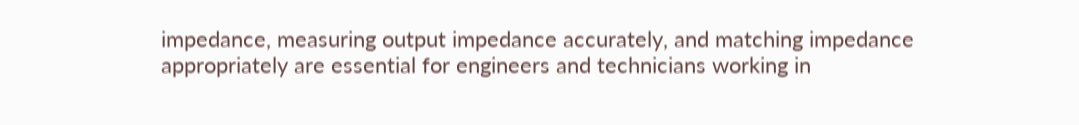impedance, measuring output impedance accurately, and matching impedance appropriately are essential for engineers and technicians working in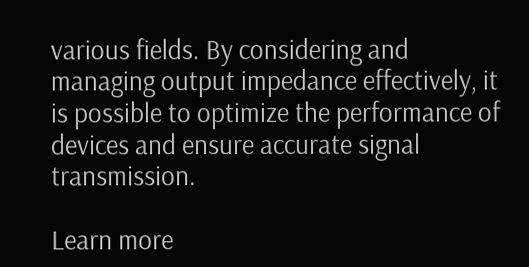various fields. By considering and managing output impedance effectively, it is possible to optimize the performance of devices and ensure accurate signal transmission.

Learn more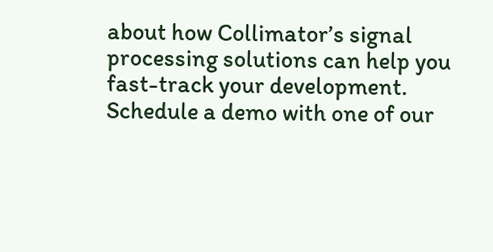about how Collimator’s signal processing solutions can help you fast-track your development. Schedule a demo with one of our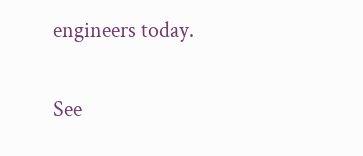engineers today.

See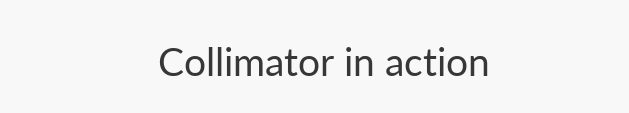Collimator in action